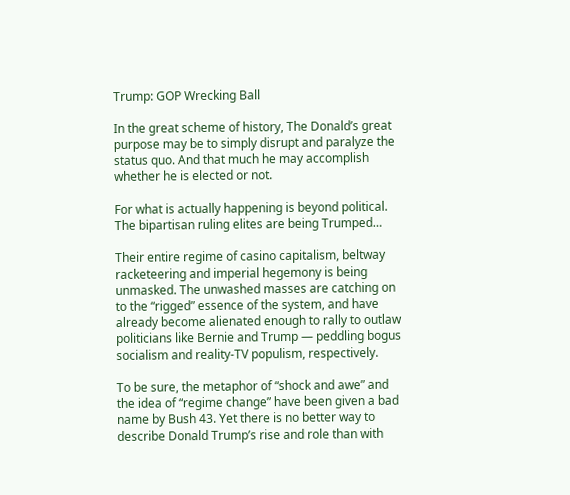Trump: GOP Wrecking Ball

In the great scheme of history, The Donald’s great purpose may be to simply disrupt and paralyze the status quo. And that much he may accomplish whether he is elected or not.

For what is actually happening is beyond political. The bipartisan ruling elites are being Trumped…

Their entire regime of casino capitalism, beltway racketeering and imperial hegemony is being unmasked. The unwashed masses are catching on to the “rigged” essence of the system, and have already become alienated enough to rally to outlaw politicians like Bernie and Trump — peddling bogus socialism and reality-TV populism, respectively.

To be sure, the metaphor of “shock and awe” and the idea of “regime change” have been given a bad name by Bush 43. Yet there is no better way to describe Donald Trump’s rise and role than with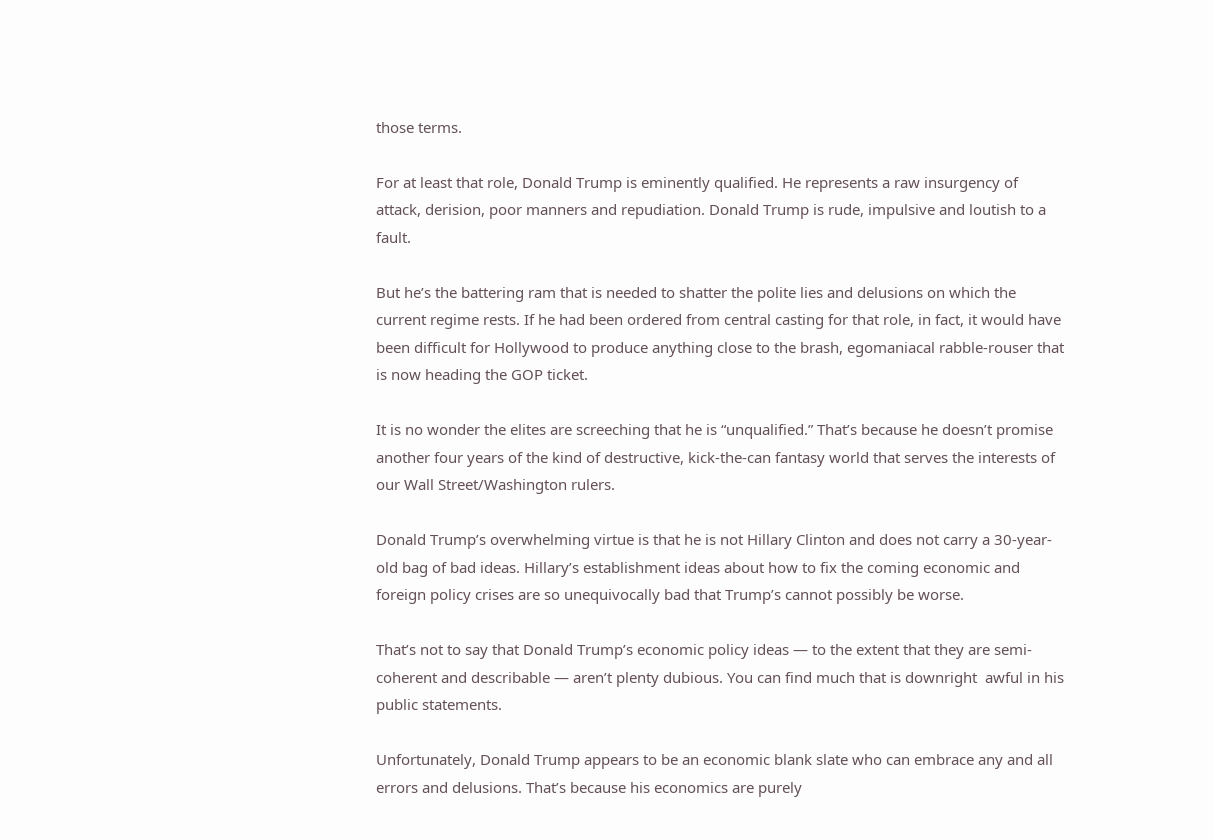those terms.

For at least that role, Donald Trump is eminently qualified. He represents a raw insurgency of attack, derision, poor manners and repudiation. Donald Trump is rude, impulsive and loutish to a fault.

But he’s the battering ram that is needed to shatter the polite lies and delusions on which the current regime rests. If he had been ordered from central casting for that role, in fact, it would have been difficult for Hollywood to produce anything close to the brash, egomaniacal rabble-rouser that is now heading the GOP ticket.

It is no wonder the elites are screeching that he is “unqualified.” That’s because he doesn’t promise another four years of the kind of destructive, kick-the-can fantasy world that serves the interests of our Wall Street/Washington rulers.

Donald Trump’s overwhelming virtue is that he is not Hillary Clinton and does not carry a 30-year-old bag of bad ideas. Hillary’s establishment ideas about how to fix the coming economic and foreign policy crises are so unequivocally bad that Trump’s cannot possibly be worse.

That’s not to say that Donald Trump’s economic policy ideas — to the extent that they are semi-coherent and describable — aren’t plenty dubious. You can find much that is downright  awful in his public statements.

Unfortunately, Donald Trump appears to be an economic blank slate who can embrace any and all errors and delusions. That’s because his economics are purely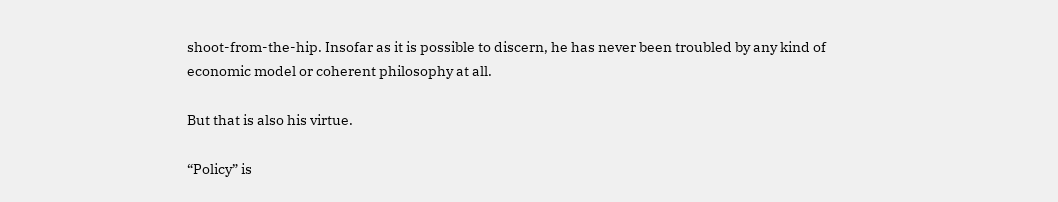shoot-from-the-hip. Insofar as it is possible to discern, he has never been troubled by any kind of economic model or coherent philosophy at all.

But that is also his virtue.

“Policy” is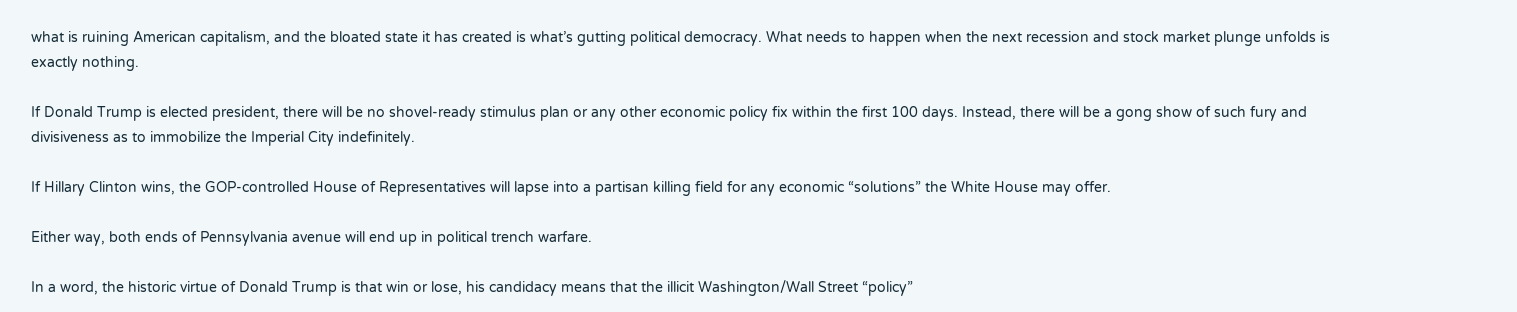what is ruining American capitalism, and the bloated state it has created is what’s gutting political democracy. What needs to happen when the next recession and stock market plunge unfolds is exactly nothing.

If Donald Trump is elected president, there will be no shovel-ready stimulus plan or any other economic policy fix within the first 100 days. Instead, there will be a gong show of such fury and divisiveness as to immobilize the Imperial City indefinitely.

If Hillary Clinton wins, the GOP-controlled House of Representatives will lapse into a partisan killing field for any economic “solutions” the White House may offer.

Either way, both ends of Pennsylvania avenue will end up in political trench warfare.

In a word, the historic virtue of Donald Trump is that win or lose, his candidacy means that the illicit Washington/Wall Street “policy”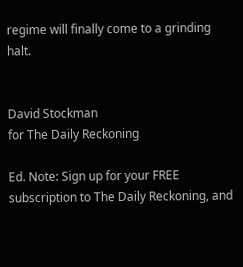regime will finally come to a grinding halt.


David Stockman
for The Daily Reckoning

Ed. Note: Sign up for your FREE subscription to The Daily Reckoning, and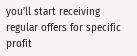you’ll start receiving regular offers for specific profit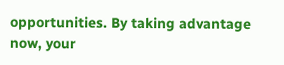opportunities. By taking advantage now, your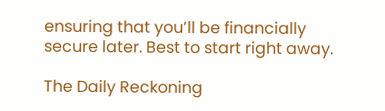ensuring that you’ll be financially secure later. Best to start right away.

The Daily Reckoning